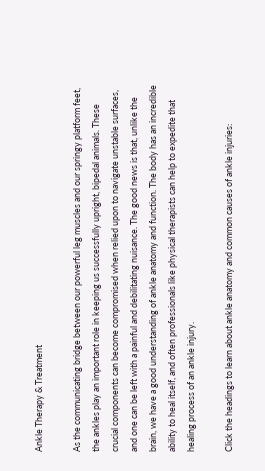Ankle Therapy & Treatment

As the communicating bridge between our powerful leg muscles and our springy platform feet, the ankles play an important role in keeping us successfully upright, bipedal animals. These crucial components can become compromised when relied upon to navigate unstable surfaces, and one can be left with a painful and debilitating nuisance. The good news is that, unlike the brain, we have a good understanding of ankle anatomy and function. The body has an incredible ability to heal itself, and often professionals like physical therapists can help to expedite that healing process of an ankle injury.

Click the headings to learn about ankle anatomy and common causes of ankle injuries: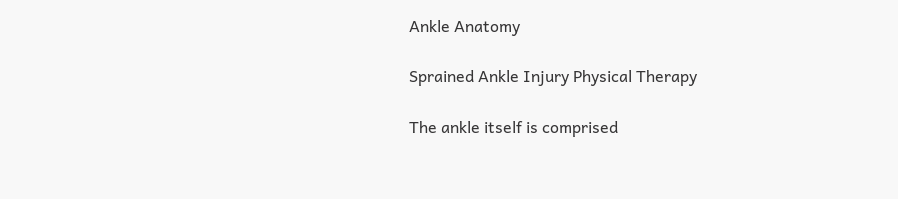Ankle Anatomy

Sprained Ankle Injury Physical Therapy

The ankle itself is comprised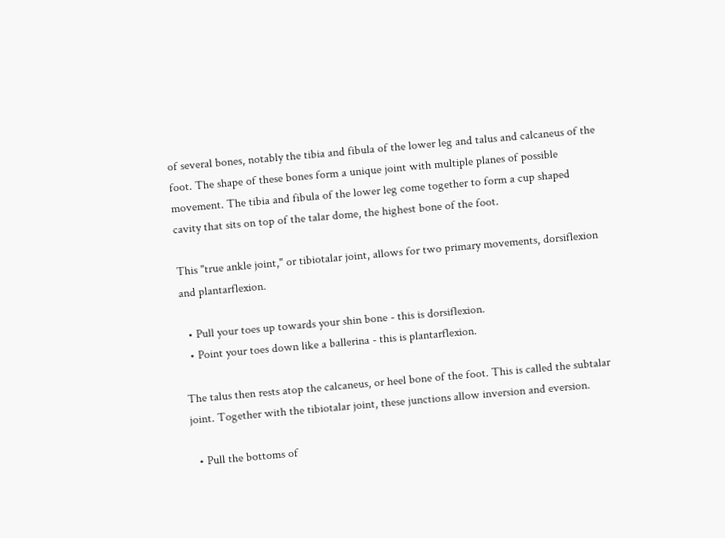of several bones, notably the tibia and fibula of the lower leg and talus and calcaneus of the foot. The shape of these bones form a unique joint with multiple planes of possible movement. The tibia and fibula of the lower leg come together to form a cup shaped cavity that sits on top of the talar dome, the highest bone of the foot.

This "true ankle joint," or tibiotalar joint, allows for two primary movements, dorsiflexion and plantarflexion.

  • Pull your toes up towards your shin bone - this is dorsiflexion.
  • Point your toes down like a ballerina - this is plantarflexion.

The talus then rests atop the calcaneus, or heel bone of the foot. This is called the subtalar joint. Together with the tibiotalar joint, these junctions allow inversion and eversion.

  • Pull the bottoms of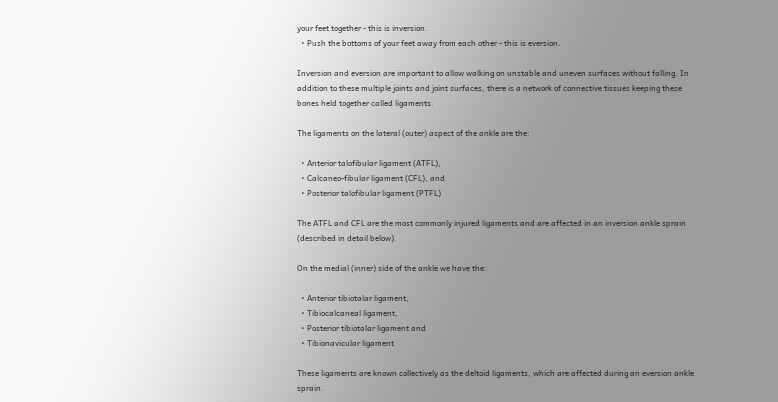your feet together - this is inversion.
  • Push the bottoms of your feet away from each other - this is eversion.

Inversion and eversion are important to allow walking on unstable and uneven surfaces without falling. In addition to these multiple joints and joint surfaces, there is a network of connective tissues keeping these bones held together called ligaments.

The ligaments on the lateral (outer) aspect of the ankle are the:

  • Anterior talofibular ligament (ATFL),
  • Calcaneo-fibular ligament (CFL), and
  • Posterior talofibular ligament (PTFL)

The ATFL and CFL are the most commonly injured ligaments and are affected in an inversion ankle sprain (described in detail below).

On the medial (inner) side of the ankle we have the:

  • Anterior tibiotalar ligament,
  • Tibiocalcaneal ligament,
  • Posterior tibiotalar ligament and
  • Tibionavicular ligament

These ligaments are known collectively as the deltoid ligaments, which are affected during an eversion ankle sprain.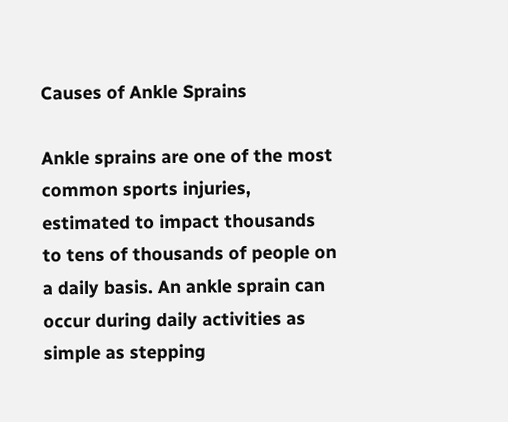Causes of Ankle Sprains

Ankle sprains are one of the most common sports injuries, estimated to impact thousands to tens of thousands of people on a daily basis. An ankle sprain can occur during daily activities as simple as stepping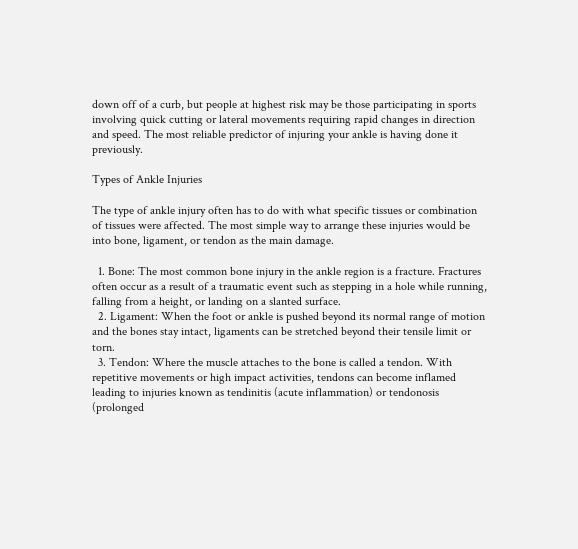down off of a curb, but people at highest risk may be those participating in sports involving quick cutting or lateral movements requiring rapid changes in direction and speed. The most reliable predictor of injuring your ankle is having done it previously.

Types of Ankle Injuries

The type of ankle injury often has to do with what specific tissues or combination of tissues were affected. The most simple way to arrange these injuries would be into bone, ligament, or tendon as the main damage.

  1. Bone: The most common bone injury in the ankle region is a fracture. Fractures often occur as a result of a traumatic event such as stepping in a hole while running, falling from a height, or landing on a slanted surface.
  2. Ligament: When the foot or ankle is pushed beyond its normal range of motion and the bones stay intact, ligaments can be stretched beyond their tensile limit or torn.
  3. Tendon: Where the muscle attaches to the bone is called a tendon. With repetitive movements or high impact activities, tendons can become inflamed leading to injuries known as tendinitis (acute inflammation) or tendonosis (prolonged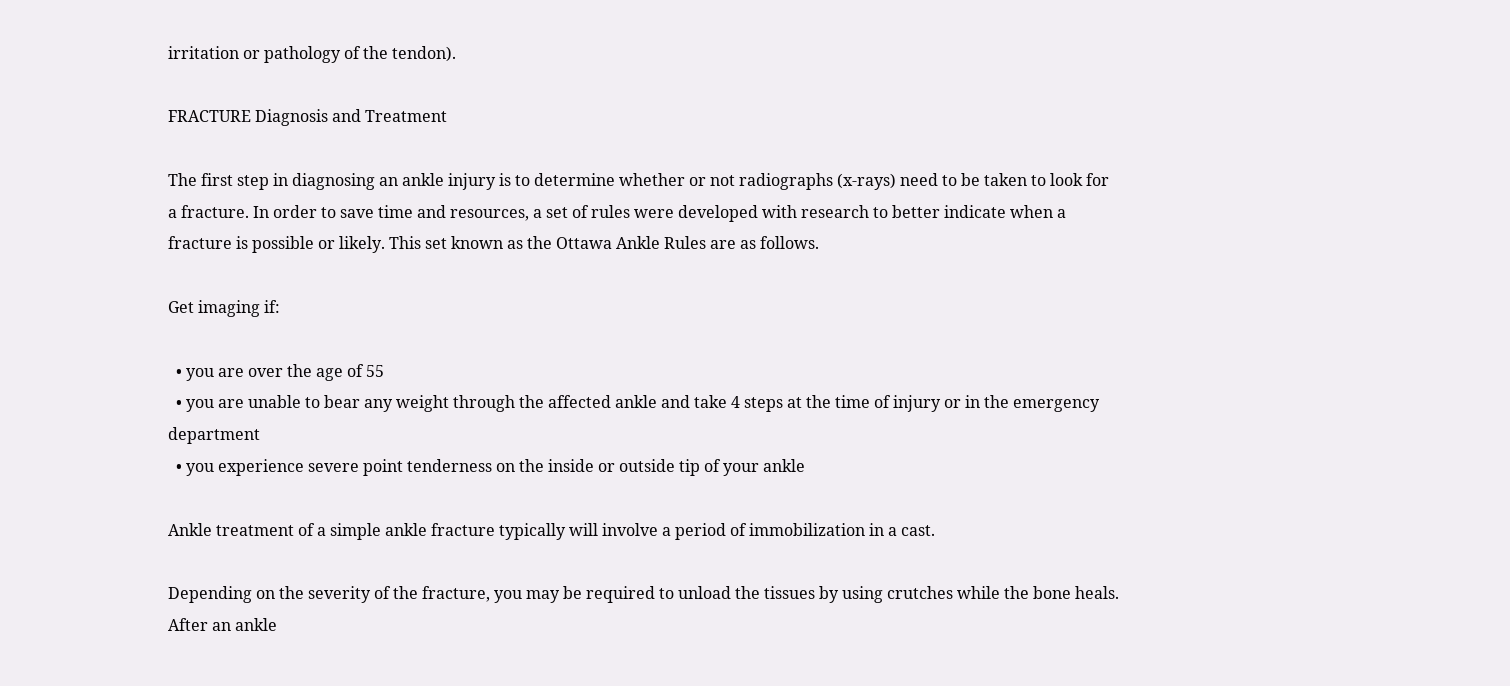irritation or pathology of the tendon).

FRACTURE Diagnosis and Treatment

The first step in diagnosing an ankle injury is to determine whether or not radiographs (x-rays) need to be taken to look for a fracture. In order to save time and resources, a set of rules were developed with research to better indicate when a fracture is possible or likely. This set known as the Ottawa Ankle Rules are as follows.

Get imaging if:

  • you are over the age of 55
  • you are unable to bear any weight through the affected ankle and take 4 steps at the time of injury or in the emergency department
  • you experience severe point tenderness on the inside or outside tip of your ankle

Ankle treatment of a simple ankle fracture typically will involve a period of immobilization in a cast.

Depending on the severity of the fracture, you may be required to unload the tissues by using crutches while the bone heals. After an ankle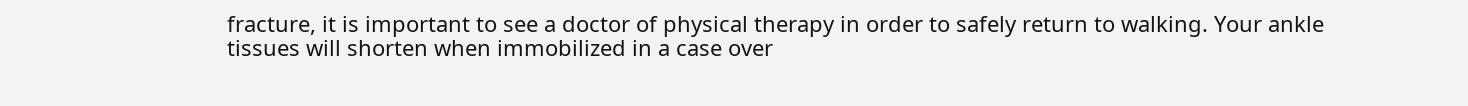fracture, it is important to see a doctor of physical therapy in order to safely return to walking. Your ankle tissues will shorten when immobilized in a case over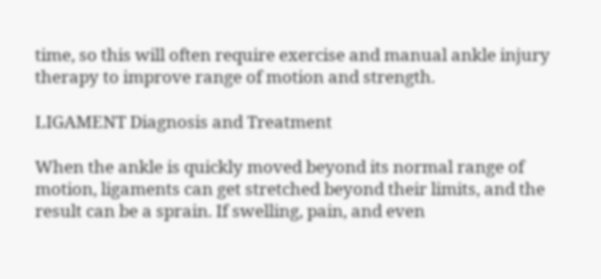time, so this will often require exercise and manual ankle injury therapy to improve range of motion and strength.

LIGAMENT Diagnosis and Treatment

When the ankle is quickly moved beyond its normal range of motion, ligaments can get stretched beyond their limits, and the result can be a sprain. If swelling, pain, and even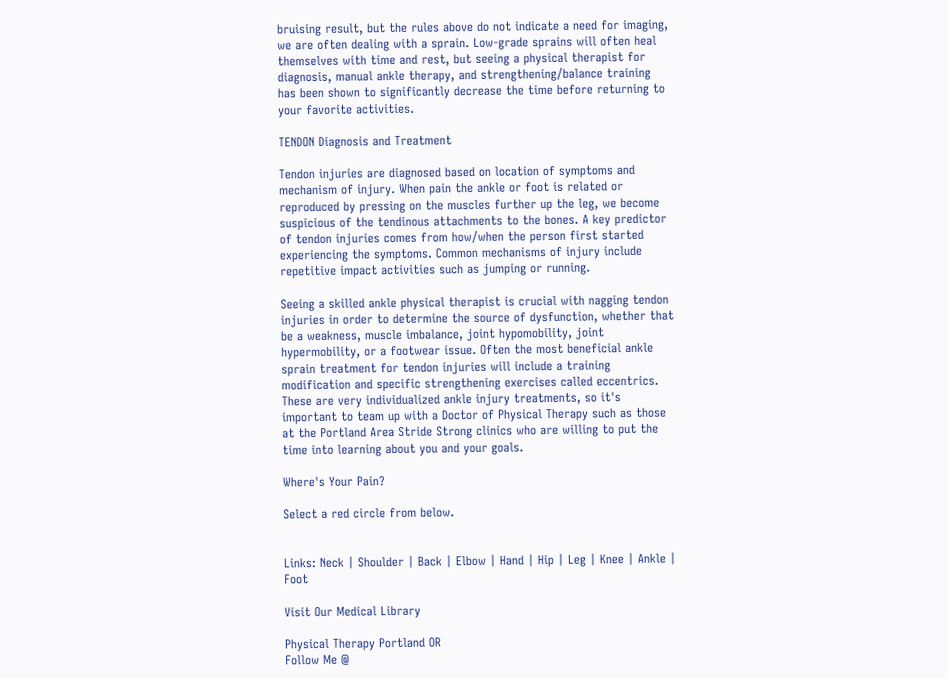bruising result, but the rules above do not indicate a need for imaging, we are often dealing with a sprain. Low-grade sprains will often heal themselves with time and rest, but seeing a physical therapist for diagnosis, manual ankle therapy, and strengthening/balance training has been shown to significantly decrease the time before returning to your favorite activities.

TENDON Diagnosis and Treatment

Tendon injuries are diagnosed based on location of symptoms and mechanism of injury. When pain the ankle or foot is related or reproduced by pressing on the muscles further up the leg, we become suspicious of the tendinous attachments to the bones. A key predictor of tendon injuries comes from how/when the person first started experiencing the symptoms. Common mechanisms of injury include repetitive impact activities such as jumping or running.

Seeing a skilled ankle physical therapist is crucial with nagging tendon injuries in order to determine the source of dysfunction, whether that be a weakness, muscle imbalance, joint hypomobility, joint hypermobility, or a footwear issue. Often the most beneficial ankle sprain treatment for tendon injuries will include a training modification and specific strengthening exercises called eccentrics. These are very individualized ankle injury treatments, so it's important to team up with a Doctor of Physical Therapy such as those at the Portland Area Stride Strong clinics who are willing to put the time into learning about you and your goals.

Where's Your Pain?

Select a red circle from below.


Links: Neck | Shoulder | Back | Elbow | Hand | Hip | Leg | Knee | Ankle | Foot

Visit Our Medical Library

Physical Therapy Portland OR
Follow Me @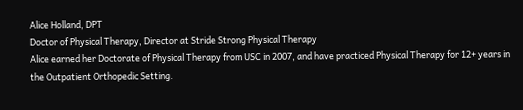Alice Holland, DPT
Doctor of Physical Therapy, Director at Stride Strong Physical Therapy
Alice earned her Doctorate of Physical Therapy from USC in 2007, and have practiced Physical Therapy for 12+ years in the Outpatient Orthopedic Setting.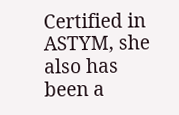Certified in ASTYM, she also has been a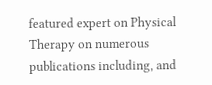featured expert on Physical Therapy on numerous publications including, and